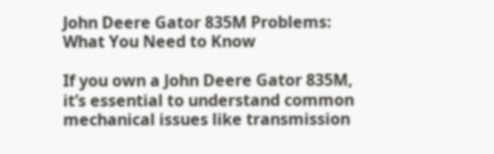John Deere Gator 835M Problems: What You Need to Know

If you own a John Deere Gator 835M, it’s essential to understand common mechanical issues like transmission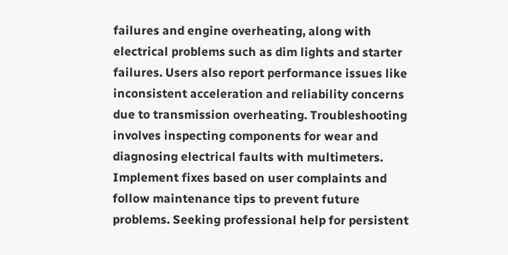failures and engine overheating, along with electrical problems such as dim lights and starter failures. Users also report performance issues like inconsistent acceleration and reliability concerns due to transmission overheating. Troubleshooting involves inspecting components for wear and diagnosing electrical faults with multimeters. Implement fixes based on user complaints and follow maintenance tips to prevent future problems. Seeking professional help for persistent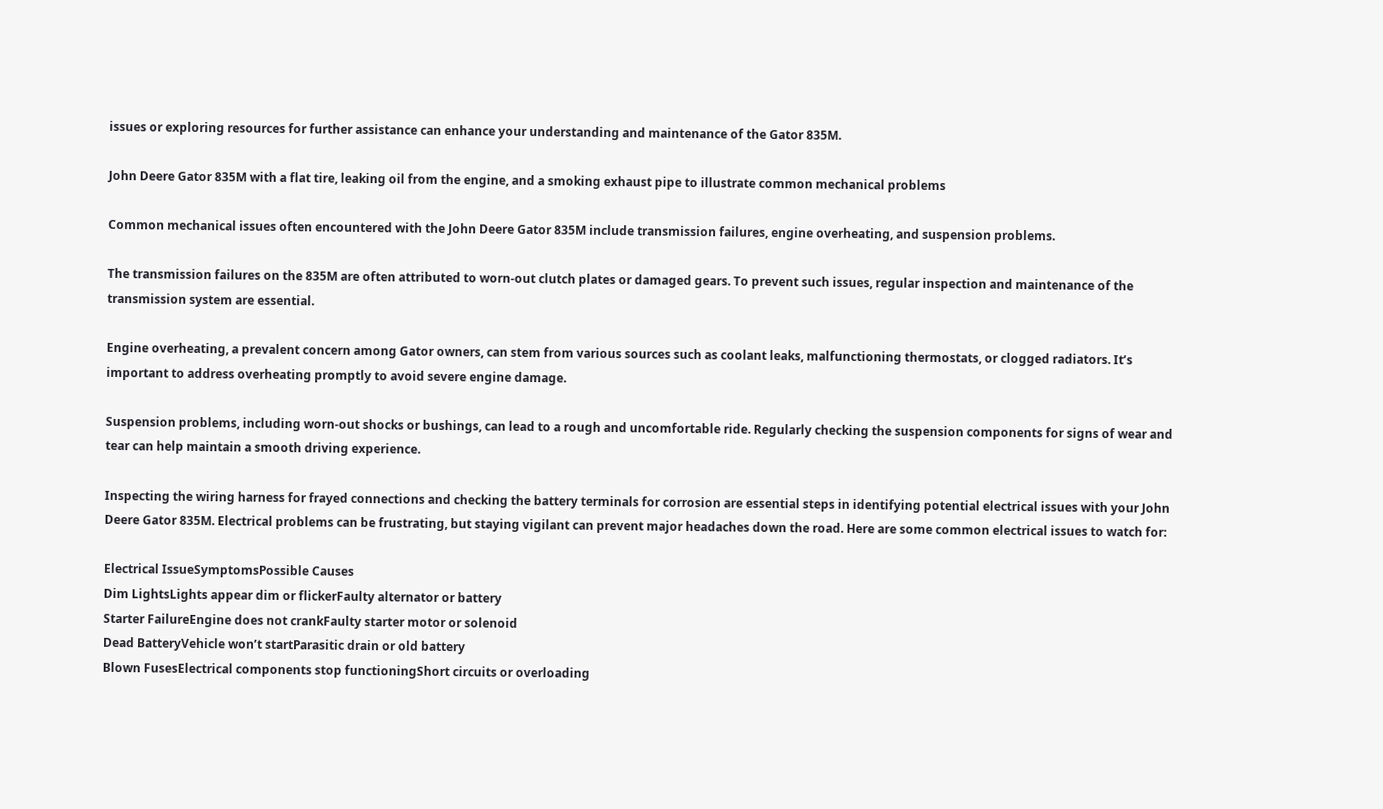issues or exploring resources for further assistance can enhance your understanding and maintenance of the Gator 835M.

John Deere Gator 835M with a flat tire, leaking oil from the engine, and a smoking exhaust pipe to illustrate common mechanical problems

Common mechanical issues often encountered with the John Deere Gator 835M include transmission failures, engine overheating, and suspension problems.

The transmission failures on the 835M are often attributed to worn-out clutch plates or damaged gears. To prevent such issues, regular inspection and maintenance of the transmission system are essential.

Engine overheating, a prevalent concern among Gator owners, can stem from various sources such as coolant leaks, malfunctioning thermostats, or clogged radiators. It’s important to address overheating promptly to avoid severe engine damage.

Suspension problems, including worn-out shocks or bushings, can lead to a rough and uncomfortable ride. Regularly checking the suspension components for signs of wear and tear can help maintain a smooth driving experience.

Inspecting the wiring harness for frayed connections and checking the battery terminals for corrosion are essential steps in identifying potential electrical issues with your John Deere Gator 835M. Electrical problems can be frustrating, but staying vigilant can prevent major headaches down the road. Here are some common electrical issues to watch for:

Electrical IssueSymptomsPossible Causes
Dim LightsLights appear dim or flickerFaulty alternator or battery
Starter FailureEngine does not crankFaulty starter motor or solenoid
Dead BatteryVehicle won’t startParasitic drain or old battery
Blown FusesElectrical components stop functioningShort circuits or overloading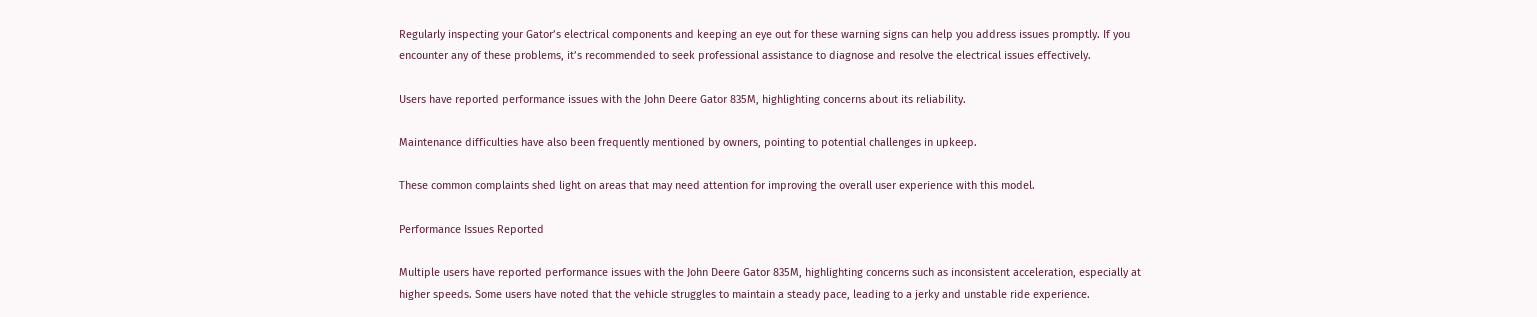Regularly inspecting your Gator’s electrical components and keeping an eye out for these warning signs can help you address issues promptly. If you encounter any of these problems, it’s recommended to seek professional assistance to diagnose and resolve the electrical issues effectively.

Users have reported performance issues with the John Deere Gator 835M, highlighting concerns about its reliability.

Maintenance difficulties have also been frequently mentioned by owners, pointing to potential challenges in upkeep.

These common complaints shed light on areas that may need attention for improving the overall user experience with this model.

Performance Issues Reported

Multiple users have reported performance issues with the John Deere Gator 835M, highlighting concerns such as inconsistent acceleration, especially at higher speeds. Some users have noted that the vehicle struggles to maintain a steady pace, leading to a jerky and unstable ride experience.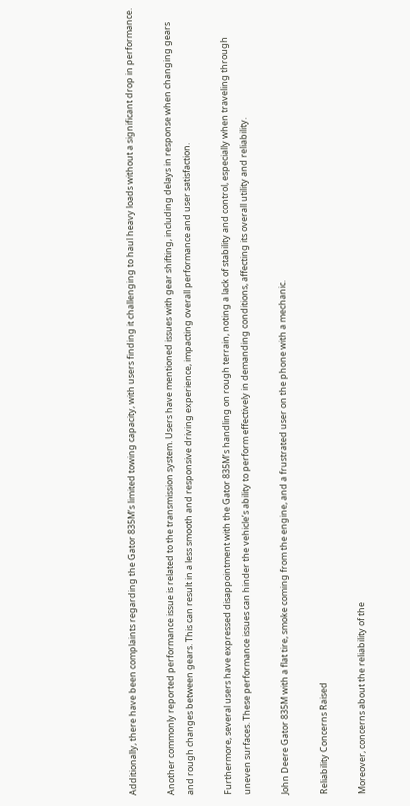Additionally, there have been complaints regarding the Gator 835M’s limited towing capacity, with users finding it challenging to haul heavy loads without a significant drop in performance.

Another commonly reported performance issue is related to the transmission system. Users have mentioned issues with gear shifting, including delays in response when changing gears and rough changes between gears. This can result in a less smooth and responsive driving experience, impacting overall performance and user satisfaction.

Furthermore, several users have expressed disappointment with the Gator 835M’s handling on rough terrain, noting a lack of stability and control, especially when traveling through uneven surfaces. These performance issues can hinder the vehicle’s ability to perform effectively in demanding conditions, affecting its overall utility and reliability.

John Deere Gator 835M with a flat tire, smoke coming from the engine, and a frustrated user on the phone with a mechanic.

Reliability Concerns Raised

Moreover, concerns about the reliability of the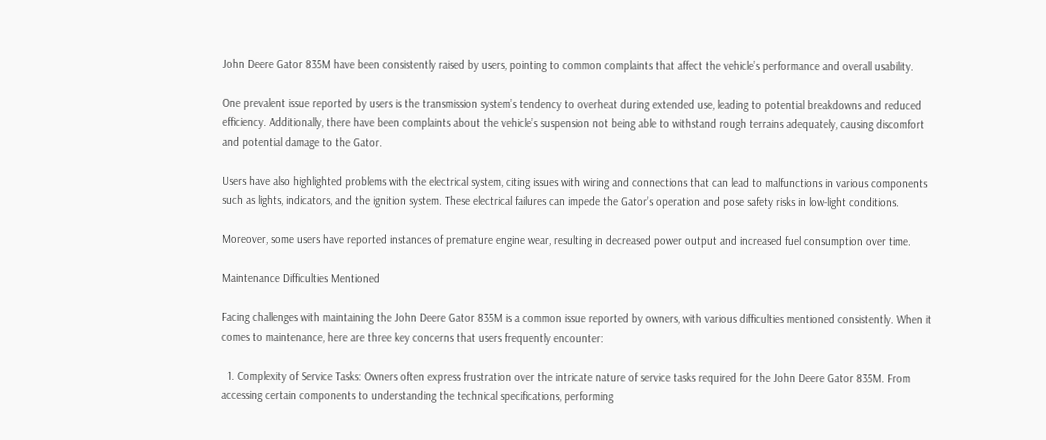John Deere Gator 835M have been consistently raised by users, pointing to common complaints that affect the vehicle’s performance and overall usability.

One prevalent issue reported by users is the transmission system’s tendency to overheat during extended use, leading to potential breakdowns and reduced efficiency. Additionally, there have been complaints about the vehicle’s suspension not being able to withstand rough terrains adequately, causing discomfort and potential damage to the Gator.

Users have also highlighted problems with the electrical system, citing issues with wiring and connections that can lead to malfunctions in various components such as lights, indicators, and the ignition system. These electrical failures can impede the Gator’s operation and pose safety risks in low-light conditions.

Moreover, some users have reported instances of premature engine wear, resulting in decreased power output and increased fuel consumption over time.

Maintenance Difficulties Mentioned

Facing challenges with maintaining the John Deere Gator 835M is a common issue reported by owners, with various difficulties mentioned consistently. When it comes to maintenance, here are three key concerns that users frequently encounter:

  1. Complexity of Service Tasks: Owners often express frustration over the intricate nature of service tasks required for the John Deere Gator 835M. From accessing certain components to understanding the technical specifications, performing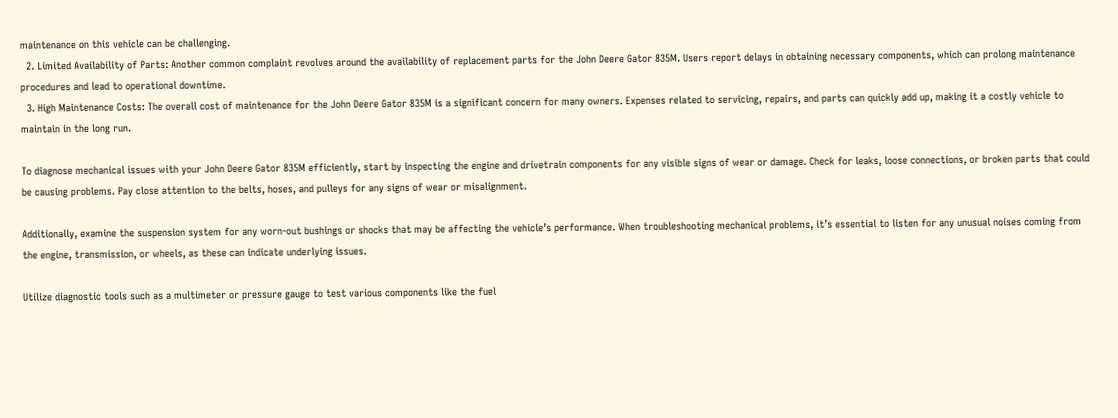maintenance on this vehicle can be challenging.
  2. Limited Availability of Parts: Another common complaint revolves around the availability of replacement parts for the John Deere Gator 835M. Users report delays in obtaining necessary components, which can prolong maintenance procedures and lead to operational downtime.
  3. High Maintenance Costs: The overall cost of maintenance for the John Deere Gator 835M is a significant concern for many owners. Expenses related to servicing, repairs, and parts can quickly add up, making it a costly vehicle to maintain in the long run.

To diagnose mechanical issues with your John Deere Gator 835M efficiently, start by inspecting the engine and drivetrain components for any visible signs of wear or damage. Check for leaks, loose connections, or broken parts that could be causing problems. Pay close attention to the belts, hoses, and pulleys for any signs of wear or misalignment.

Additionally, examine the suspension system for any worn-out bushings or shocks that may be affecting the vehicle’s performance. When troubleshooting mechanical problems, it’s essential to listen for any unusual noises coming from the engine, transmission, or wheels, as these can indicate underlying issues.

Utilize diagnostic tools such as a multimeter or pressure gauge to test various components like the fuel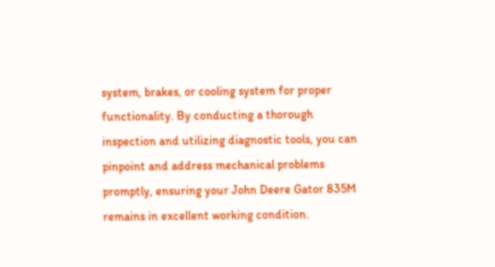system, brakes, or cooling system for proper functionality. By conducting a thorough inspection and utilizing diagnostic tools, you can pinpoint and address mechanical problems promptly, ensuring your John Deere Gator 835M remains in excellent working condition.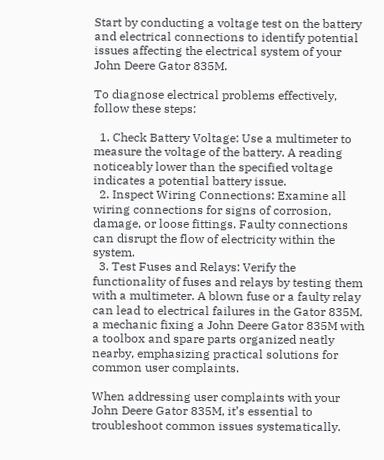Start by conducting a voltage test on the battery and electrical connections to identify potential issues affecting the electrical system of your John Deere Gator 835M.

To diagnose electrical problems effectively, follow these steps:

  1. Check Battery Voltage: Use a multimeter to measure the voltage of the battery. A reading noticeably lower than the specified voltage indicates a potential battery issue.
  2. Inspect Wiring Connections: Examine all wiring connections for signs of corrosion, damage, or loose fittings. Faulty connections can disrupt the flow of electricity within the system.
  3. Test Fuses and Relays: Verify the functionality of fuses and relays by testing them with a multimeter. A blown fuse or a faulty relay can lead to electrical failures in the Gator 835M.
a mechanic fixing a John Deere Gator 835M with a toolbox and spare parts organized neatly nearby, emphasizing practical solutions for common user complaints.

When addressing user complaints with your John Deere Gator 835M, it’s essential to troubleshoot common issues systematically.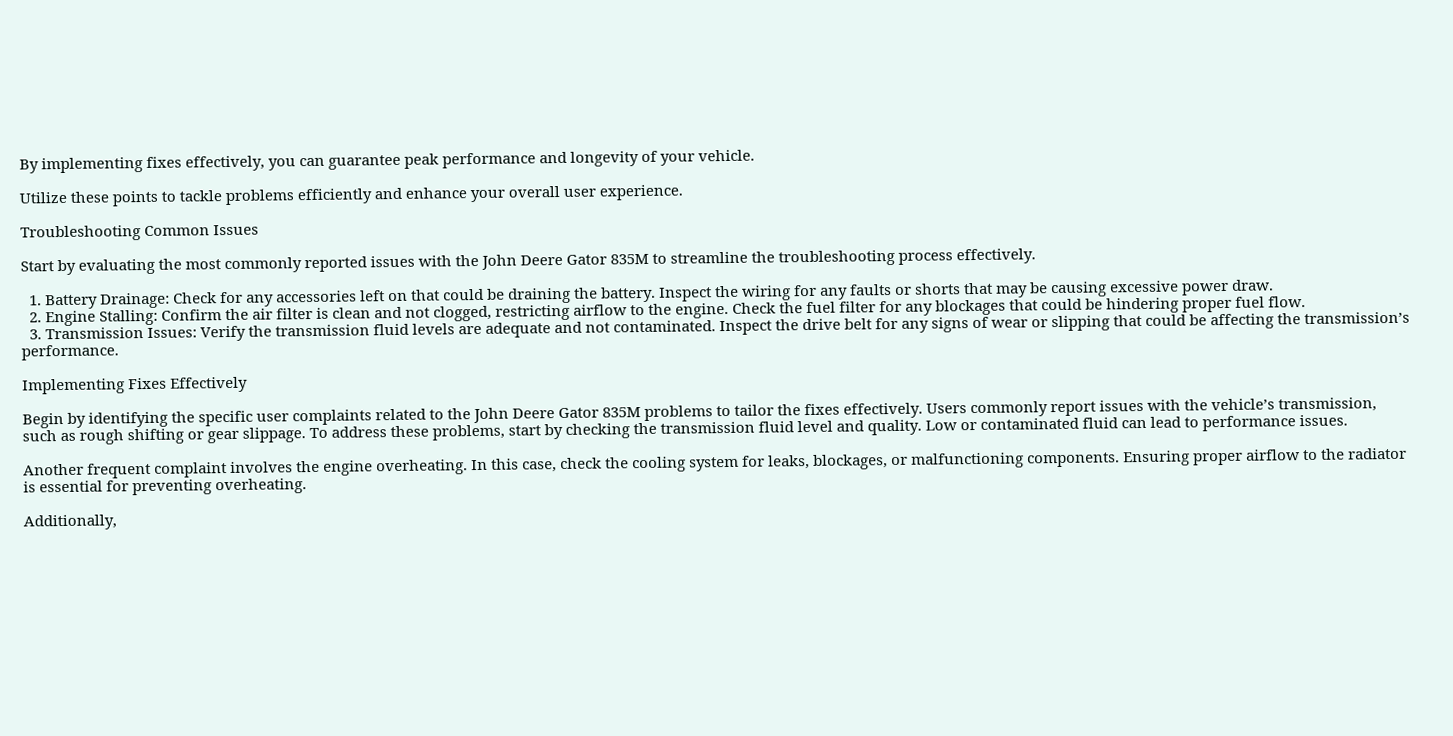By implementing fixes effectively, you can guarantee peak performance and longevity of your vehicle.

Utilize these points to tackle problems efficiently and enhance your overall user experience.

Troubleshooting Common Issues

Start by evaluating the most commonly reported issues with the John Deere Gator 835M to streamline the troubleshooting process effectively.

  1. Battery Drainage: Check for any accessories left on that could be draining the battery. Inspect the wiring for any faults or shorts that may be causing excessive power draw.
  2. Engine Stalling: Confirm the air filter is clean and not clogged, restricting airflow to the engine. Check the fuel filter for any blockages that could be hindering proper fuel flow.
  3. Transmission Issues: Verify the transmission fluid levels are adequate and not contaminated. Inspect the drive belt for any signs of wear or slipping that could be affecting the transmission’s performance.

Implementing Fixes Effectively

Begin by identifying the specific user complaints related to the John Deere Gator 835M problems to tailor the fixes effectively. Users commonly report issues with the vehicle’s transmission, such as rough shifting or gear slippage. To address these problems, start by checking the transmission fluid level and quality. Low or contaminated fluid can lead to performance issues.

Another frequent complaint involves the engine overheating. In this case, check the cooling system for leaks, blockages, or malfunctioning components. Ensuring proper airflow to the radiator is essential for preventing overheating.

Additionally,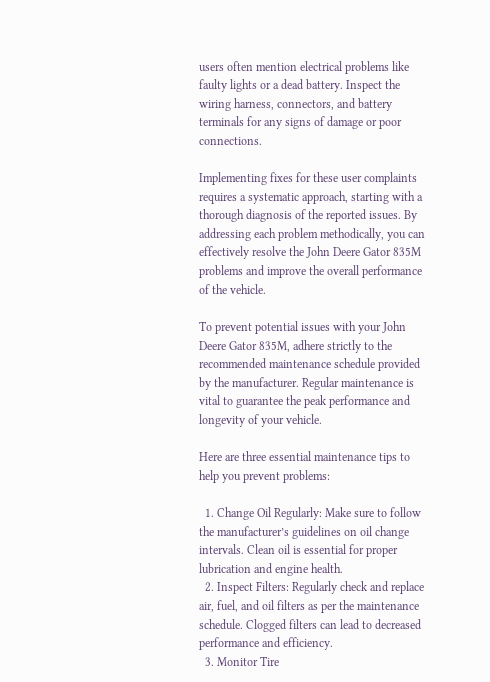users often mention electrical problems like faulty lights or a dead battery. Inspect the wiring harness, connectors, and battery terminals for any signs of damage or poor connections.

Implementing fixes for these user complaints requires a systematic approach, starting with a thorough diagnosis of the reported issues. By addressing each problem methodically, you can effectively resolve the John Deere Gator 835M problems and improve the overall performance of the vehicle.

To prevent potential issues with your John Deere Gator 835M, adhere strictly to the recommended maintenance schedule provided by the manufacturer. Regular maintenance is vital to guarantee the peak performance and longevity of your vehicle.

Here are three essential maintenance tips to help you prevent problems:

  1. Change Oil Regularly: Make sure to follow the manufacturer’s guidelines on oil change intervals. Clean oil is essential for proper lubrication and engine health.
  2. Inspect Filters: Regularly check and replace air, fuel, and oil filters as per the maintenance schedule. Clogged filters can lead to decreased performance and efficiency.
  3. Monitor Tire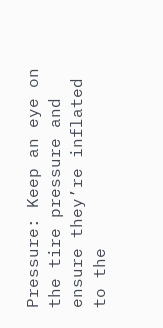Pressure: Keep an eye on the tire pressure and ensure they’re inflated to the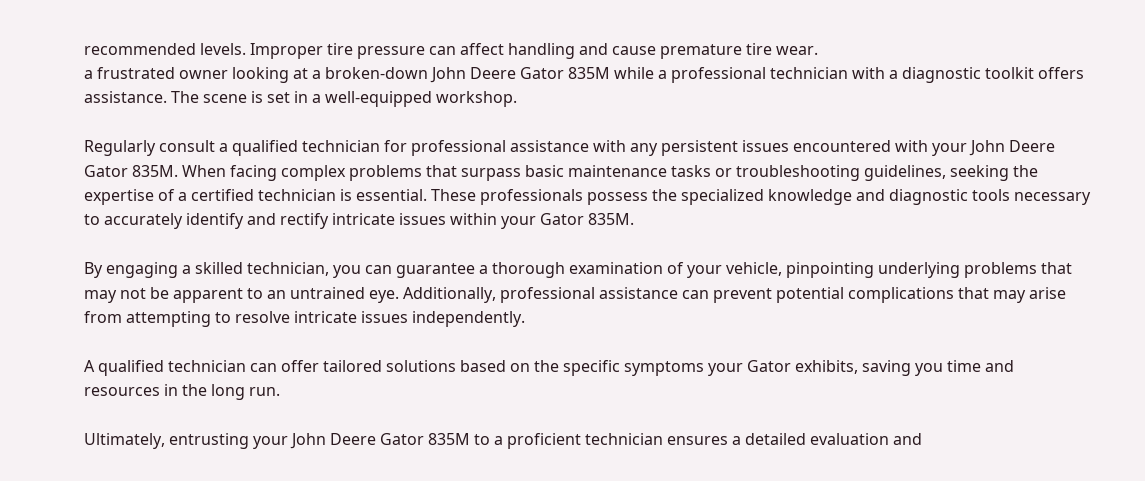recommended levels. Improper tire pressure can affect handling and cause premature tire wear.
a frustrated owner looking at a broken-down John Deere Gator 835M while a professional technician with a diagnostic toolkit offers assistance. The scene is set in a well-equipped workshop.

Regularly consult a qualified technician for professional assistance with any persistent issues encountered with your John Deere Gator 835M. When facing complex problems that surpass basic maintenance tasks or troubleshooting guidelines, seeking the expertise of a certified technician is essential. These professionals possess the specialized knowledge and diagnostic tools necessary to accurately identify and rectify intricate issues within your Gator 835M.

By engaging a skilled technician, you can guarantee a thorough examination of your vehicle, pinpointing underlying problems that may not be apparent to an untrained eye. Additionally, professional assistance can prevent potential complications that may arise from attempting to resolve intricate issues independently.

A qualified technician can offer tailored solutions based on the specific symptoms your Gator exhibits, saving you time and resources in the long run.

Ultimately, entrusting your John Deere Gator 835M to a proficient technician ensures a detailed evaluation and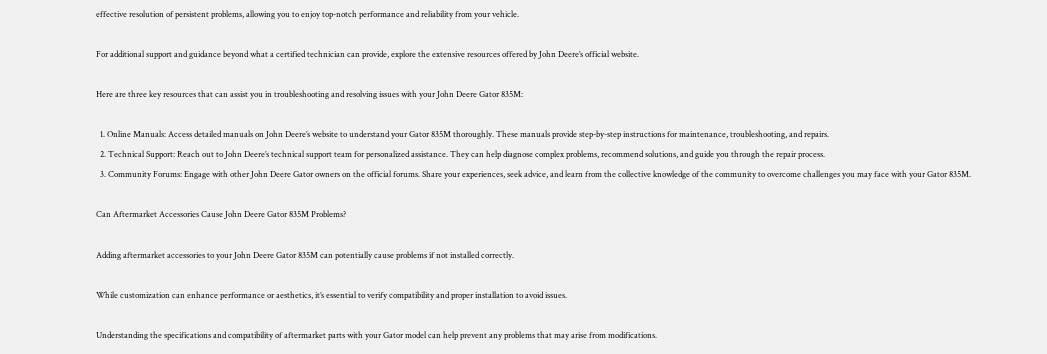effective resolution of persistent problems, allowing you to enjoy top-notch performance and reliability from your vehicle.

For additional support and guidance beyond what a certified technician can provide, explore the extensive resources offered by John Deere’s official website.

Here are three key resources that can assist you in troubleshooting and resolving issues with your John Deere Gator 835M:

  1. Online Manuals: Access detailed manuals on John Deere’s website to understand your Gator 835M thoroughly. These manuals provide step-by-step instructions for maintenance, troubleshooting, and repairs.
  2. Technical Support: Reach out to John Deere’s technical support team for personalized assistance. They can help diagnose complex problems, recommend solutions, and guide you through the repair process.
  3. Community Forums: Engage with other John Deere Gator owners on the official forums. Share your experiences, seek advice, and learn from the collective knowledge of the community to overcome challenges you may face with your Gator 835M.

Can Aftermarket Accessories Cause John Deere Gator 835M Problems?

Adding aftermarket accessories to your John Deere Gator 835M can potentially cause problems if not installed correctly.

While customization can enhance performance or aesthetics, it’s essential to verify compatibility and proper installation to avoid issues.

Understanding the specifications and compatibility of aftermarket parts with your Gator model can help prevent any problems that may arise from modifications.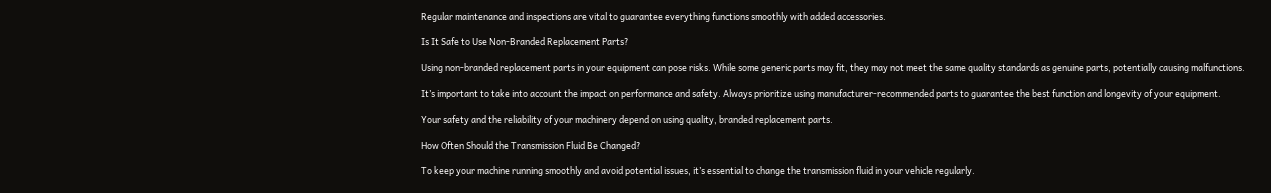Regular maintenance and inspections are vital to guarantee everything functions smoothly with added accessories.

Is It Safe to Use Non-Branded Replacement Parts?

Using non-branded replacement parts in your equipment can pose risks. While some generic parts may fit, they may not meet the same quality standards as genuine parts, potentially causing malfunctions.

It’s important to take into account the impact on performance and safety. Always prioritize using manufacturer-recommended parts to guarantee the best function and longevity of your equipment.

Your safety and the reliability of your machinery depend on using quality, branded replacement parts.

How Often Should the Transmission Fluid Be Changed?

To keep your machine running smoothly and avoid potential issues, it’s essential to change the transmission fluid in your vehicle regularly.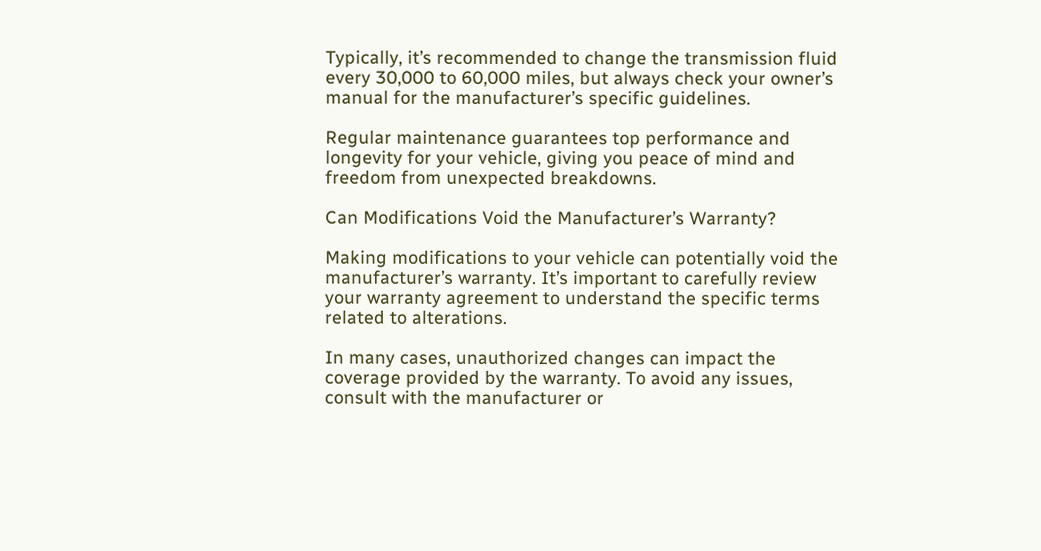Typically, it’s recommended to change the transmission fluid every 30,000 to 60,000 miles, but always check your owner’s manual for the manufacturer’s specific guidelines.

Regular maintenance guarantees top performance and longevity for your vehicle, giving you peace of mind and freedom from unexpected breakdowns.

Can Modifications Void the Manufacturer’s Warranty?

Making modifications to your vehicle can potentially void the manufacturer’s warranty. It’s important to carefully review your warranty agreement to understand the specific terms related to alterations.

In many cases, unauthorized changes can impact the coverage provided by the warranty. To avoid any issues, consult with the manufacturer or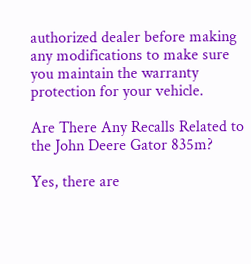authorized dealer before making any modifications to make sure you maintain the warranty protection for your vehicle.

Are There Any Recalls Related to the John Deere Gator 835m?

Yes, there are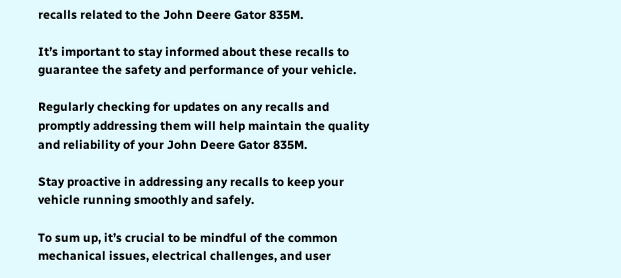recalls related to the John Deere Gator 835M.

It’s important to stay informed about these recalls to guarantee the safety and performance of your vehicle.

Regularly checking for updates on any recalls and promptly addressing them will help maintain the quality and reliability of your John Deere Gator 835M.

Stay proactive in addressing any recalls to keep your vehicle running smoothly and safely.

To sum up, it’s crucial to be mindful of the common mechanical issues, electrical challenges, and user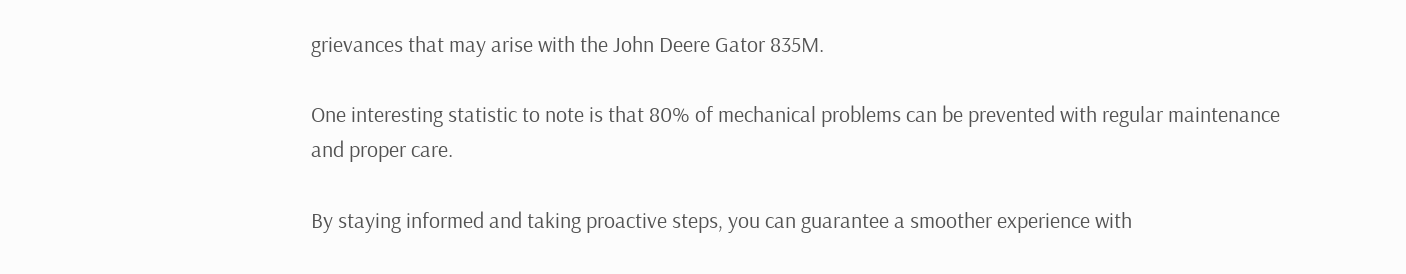grievances that may arise with the John Deere Gator 835M.

One interesting statistic to note is that 80% of mechanical problems can be prevented with regular maintenance and proper care.

By staying informed and taking proactive steps, you can guarantee a smoother experience with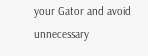your Gator and avoid unnecessary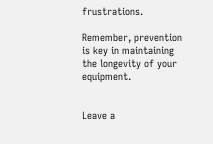frustrations.

Remember, prevention is key in maintaining the longevity of your equipment.


Leave a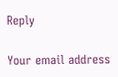Reply

Your email address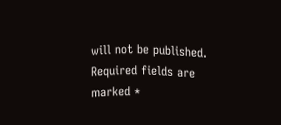will not be published. Required fields are marked *